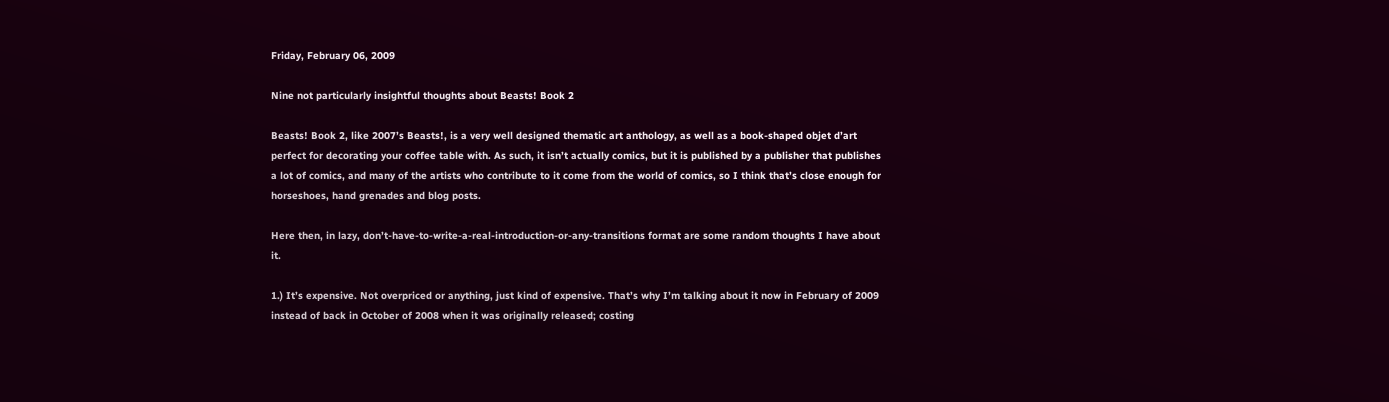Friday, February 06, 2009

Nine not particularly insightful thoughts about Beasts! Book 2

Beasts! Book 2, like 2007’s Beasts!, is a very well designed thematic art anthology, as well as a book-shaped objet d’art perfect for decorating your coffee table with. As such, it isn’t actually comics, but it is published by a publisher that publishes a lot of comics, and many of the artists who contribute to it come from the world of comics, so I think that’s close enough for horseshoes, hand grenades and blog posts.

Here then, in lazy, don’t-have-to-write-a-real-introduction-or-any-transitions format are some random thoughts I have about it.

1.) It’s expensive. Not overpriced or anything, just kind of expensive. That’s why I’m talking about it now in February of 2009 instead of back in October of 2008 when it was originally released; costing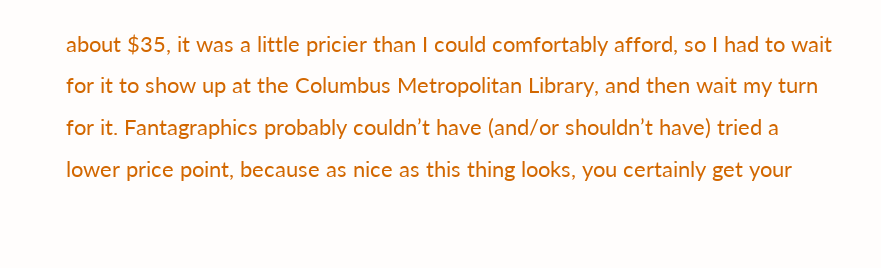about $35, it was a little pricier than I could comfortably afford, so I had to wait for it to show up at the Columbus Metropolitan Library, and then wait my turn for it. Fantagraphics probably couldn’t have (and/or shouldn’t have) tried a lower price point, because as nice as this thing looks, you certainly get your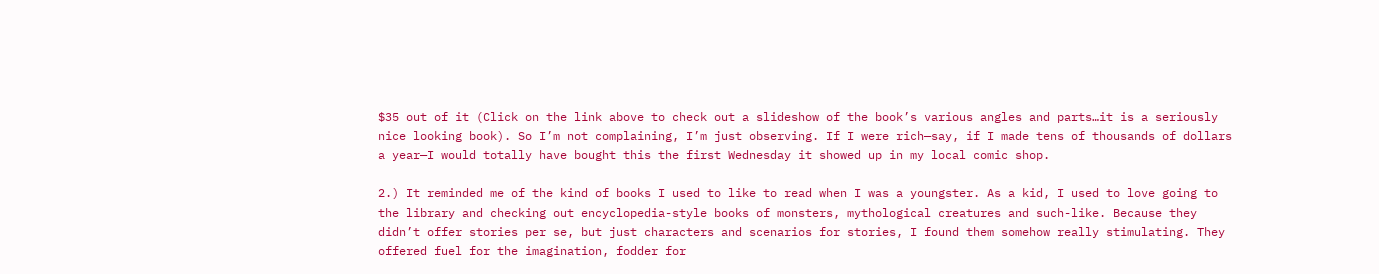$35 out of it (Click on the link above to check out a slideshow of the book’s various angles and parts…it is a seriously nice looking book). So I’m not complaining, I’m just observing. If I were rich—say, if I made tens of thousands of dollars a year—I would totally have bought this the first Wednesday it showed up in my local comic shop.

2.) It reminded me of the kind of books I used to like to read when I was a youngster. As a kid, I used to love going to the library and checking out encyclopedia-style books of monsters, mythological creatures and such-like. Because they didn’t offer stories per se, but just characters and scenarios for stories, I found them somehow really stimulating. They offered fuel for the imagination, fodder for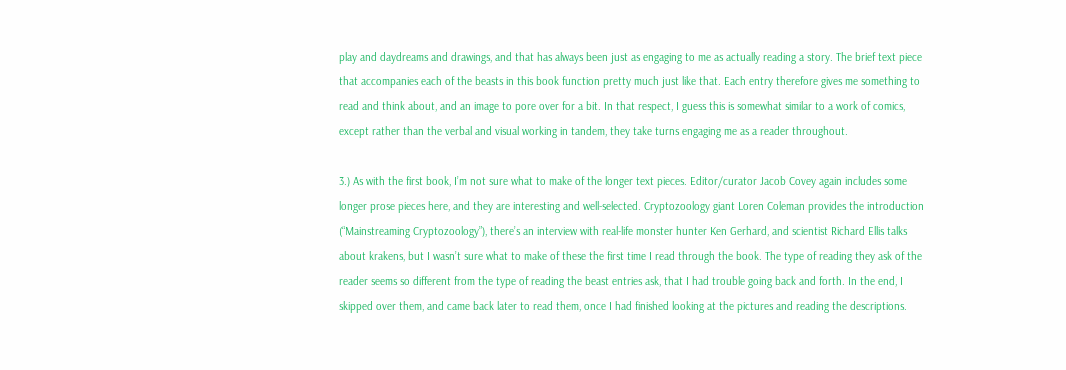play and daydreams and drawings, and that has always been just as engaging to me as actually reading a story. The brief text piece that accompanies each of the beasts in this book function pretty much just like that. Each entry therefore gives me something to read and think about, and an image to pore over for a bit. In that respect, I guess this is somewhat similar to a work of comics, except rather than the verbal and visual working in tandem, they take turns engaging me as a reader throughout.

3.) As with the first book, I’m not sure what to make of the longer text pieces. Editor/curator Jacob Covey again includes some longer prose pieces here, and they are interesting and well-selected. Cryptozoology giant Loren Coleman provides the introduction (“Mainstreaming Cryptozoology”), there’s an interview with real-life monster hunter Ken Gerhard, and scientist Richard Ellis talks about krakens, but I wasn’t sure what to make of these the first time I read through the book. The type of reading they ask of the reader seems so different from the type of reading the beast entries ask, that I had trouble going back and forth. In the end, I skipped over them, and came back later to read them, once I had finished looking at the pictures and reading the descriptions.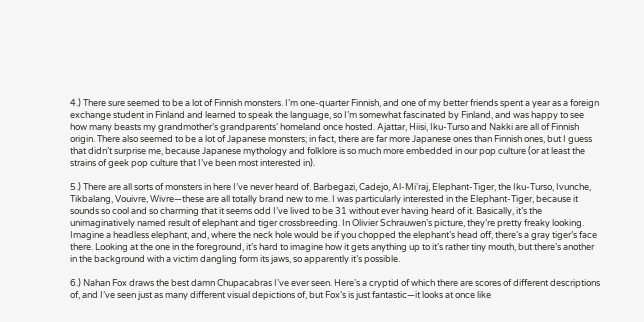4.) There sure seemed to be a lot of Finnish monsters. I’m one-quarter Finnish, and one of my better friends spent a year as a foreign exchange student in Finland and learned to speak the language, so I’m somewhat fascinated by Finland, and was happy to see how many beasts my grandmother’s grandparents’ homeland once hosted. Ajattar, Hiisi, Iku-Turso and Nakki are all of Finnish origin. There also seemed to be a lot of Japanese monsters; in fact, there are far more Japanese ones than Finnish ones, but I guess that didn’t surprise me, because Japanese mythology and folklore is so much more embedded in our pop culture (or at least the strains of geek pop culture that I’ve been most interested in).

5.) There are all sorts of monsters in here I’ve never heard of. Barbegazi, Cadejo, Al-Mi’raj, Elephant-Tiger, the Iku-Turso, Ivunche, Tikbalang, Vouivre, Wivre—these are all totally brand new to me. I was particularly interested in the Elephant-Tiger, because it sounds so cool and so charming that it seems odd I’ve lived to be 31 without ever having heard of it. Basically, it’s the unimaginatively named result of elephant and tiger crossbreeding. In Olivier Schrauwen’s picture, they’re pretty freaky looking. Imagine a headless elephant, and, where the neck hole would be if you chopped the elephant’s head off, there’s a gray tiger’s face there. Looking at the one in the foreground, it’s hard to imagine how it gets anything up to it’s rather tiny mouth, but there’s another in the background with a victim dangling form its jaws, so apparently it’s possible.

6.) Nahan Fox draws the best damn Chupacabras I’ve ever seen. Here’s a cryptid of which there are scores of different descriptions of, and I’ve seen just as many different visual depictions of, but Fox’s is just fantastic—it looks at once like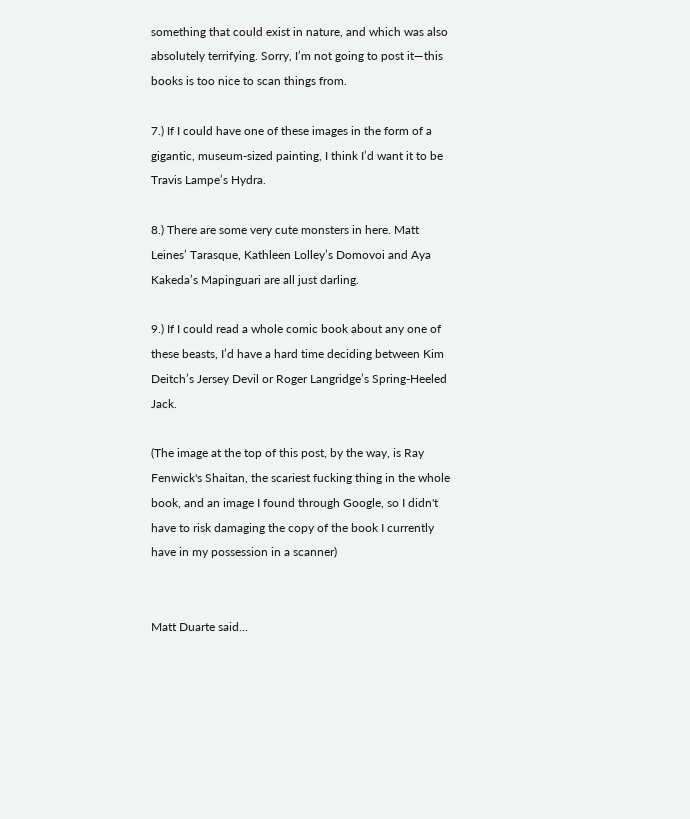something that could exist in nature, and which was also absolutely terrifying. Sorry, I’m not going to post it—this books is too nice to scan things from.

7.) If I could have one of these images in the form of a gigantic, museum-sized painting, I think I’d want it to be Travis Lampe’s Hydra.

8.) There are some very cute monsters in here. Matt Leines’ Tarasque, Kathleen Lolley’s Domovoi and Aya Kakeda’s Mapinguari are all just darling.

9.) If I could read a whole comic book about any one of these beasts, I’d have a hard time deciding between Kim Deitch’s Jersey Devil or Roger Langridge’s Spring-Heeled Jack.

(The image at the top of this post, by the way, is Ray Fenwick's Shaitan, the scariest fucking thing in the whole book, and an image I found through Google, so I didn't have to risk damaging the copy of the book I currently have in my possession in a scanner)


Matt Duarte said...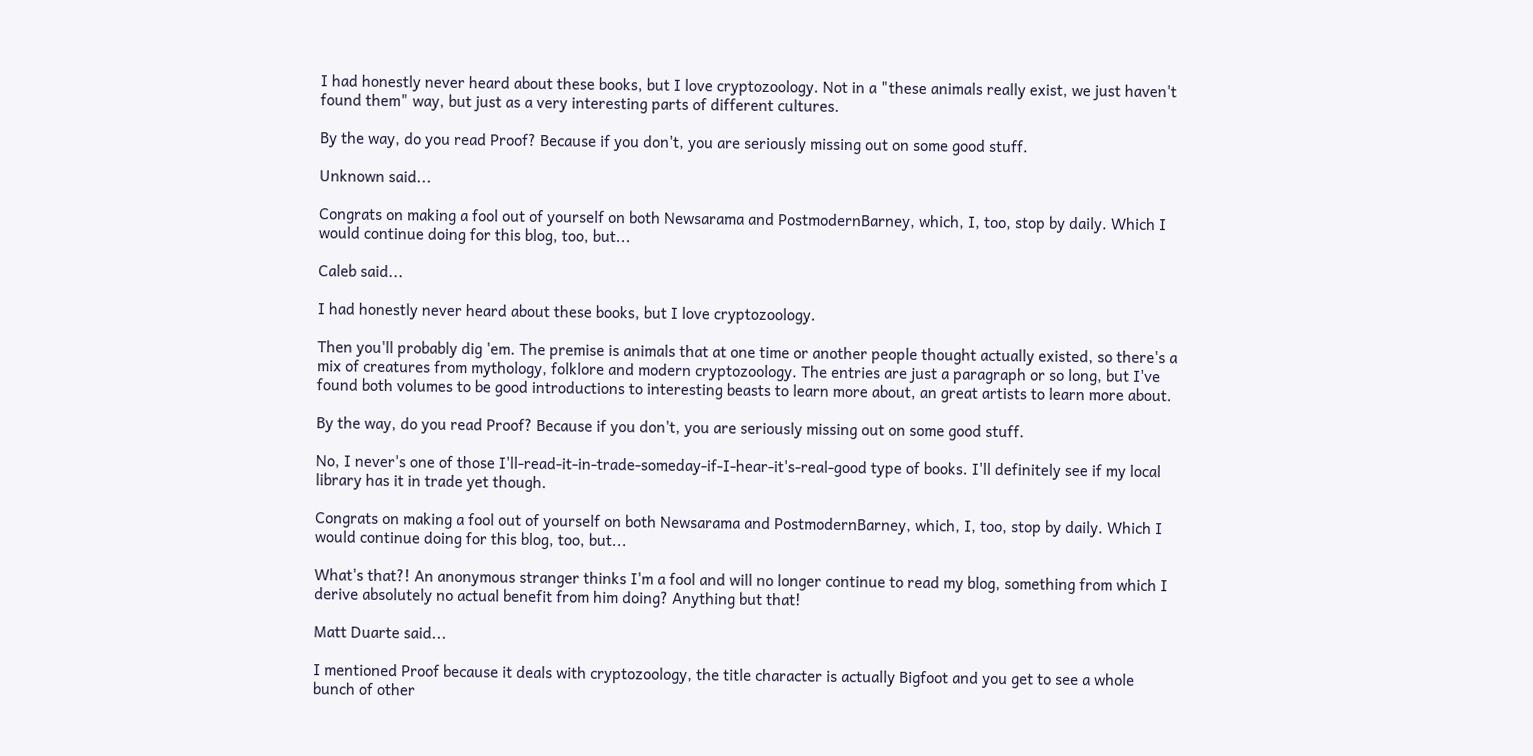I had honestly never heard about these books, but I love cryptozoology. Not in a "these animals really exist, we just haven't found them" way, but just as a very interesting parts of different cultures.

By the way, do you read Proof? Because if you don't, you are seriously missing out on some good stuff.

Unknown said...

Congrats on making a fool out of yourself on both Newsarama and PostmodernBarney, which, I, too, stop by daily. Which I would continue doing for this blog, too, but...

Caleb said...

I had honestly never heard about these books, but I love cryptozoology.

Then you'll probably dig 'em. The premise is animals that at one time or another people thought actually existed, so there's a mix of creatures from mythology, folklore and modern cryptozoology. The entries are just a paragraph or so long, but I've found both volumes to be good introductions to interesting beasts to learn more about, an great artists to learn more about.

By the way, do you read Proof? Because if you don't, you are seriously missing out on some good stuff.

No, I never's one of those I'll-read-it-in-trade-someday-if-I-hear-it's-real-good type of books. I'll definitely see if my local library has it in trade yet though.

Congrats on making a fool out of yourself on both Newsarama and PostmodernBarney, which, I, too, stop by daily. Which I would continue doing for this blog, too, but...

What's that?! An anonymous stranger thinks I'm a fool and will no longer continue to read my blog, something from which I derive absolutely no actual benefit from him doing? Anything but that!

Matt Duarte said...

I mentioned Proof because it deals with cryptozoology, the title character is actually Bigfoot and you get to see a whole bunch of other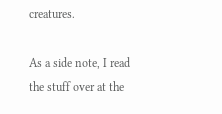creatures.

As a side note, I read the stuff over at the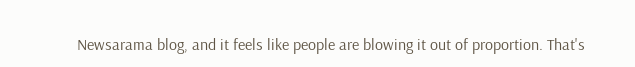Newsarama blog, and it feels like people are blowing it out of proportion. That's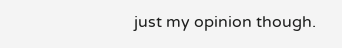just my opinion though.